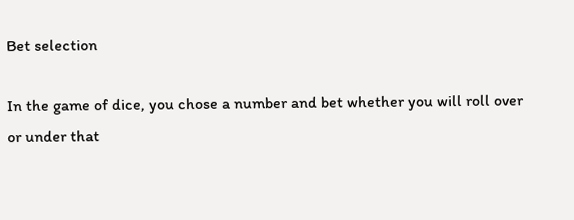Bet selection

In the game of dice, you chose a number and bet whether you will roll over or under that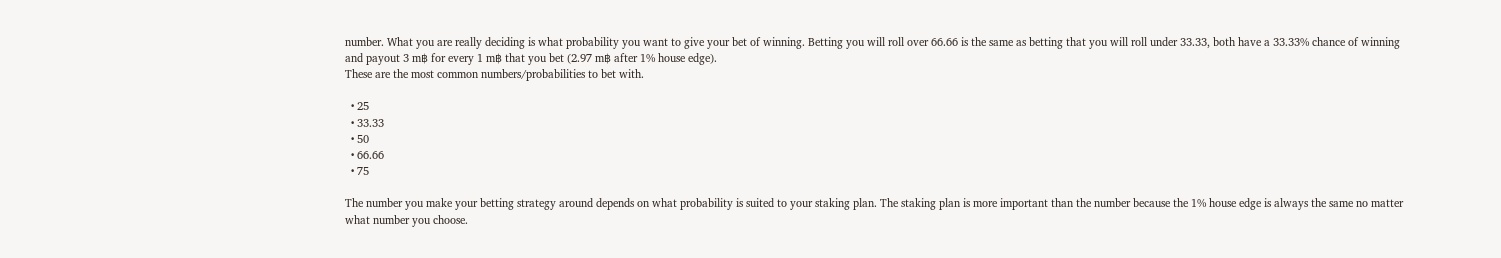number. What you are really deciding is what probability you want to give your bet of winning. Betting you will roll over 66.66 is the same as betting that you will roll under 33.33, both have a 33.33% chance of winning and payout 3 m฿ for every 1 m฿ that you bet (2.97 m฿ after 1% house edge).
These are the most common numbers/probabilities to bet with.

  • 25
  • 33.33
  • 50
  • 66.66
  • 75

The number you make your betting strategy around depends on what probability is suited to your staking plan. The staking plan is more important than the number because the 1% house edge is always the same no matter what number you choose.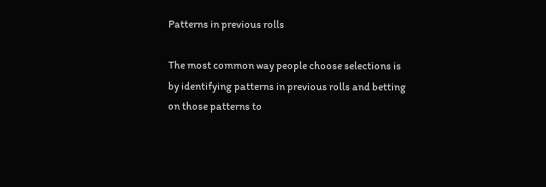Patterns in previous rolls

The most common way people choose selections is by identifying patterns in previous rolls and betting on those patterns to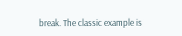break. The classic example is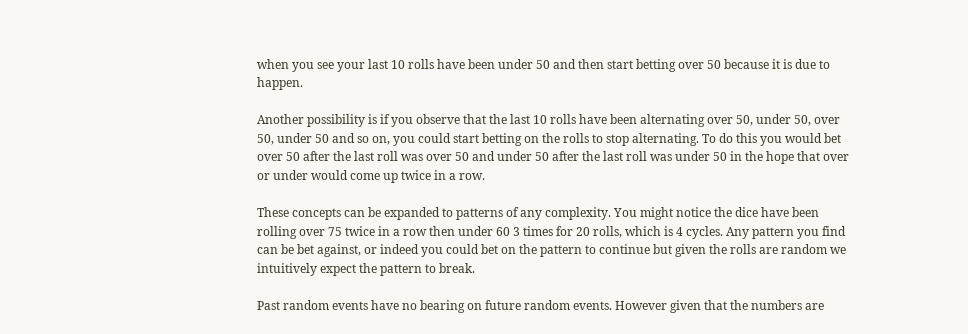when you see your last 10 rolls have been under 50 and then start betting over 50 because it is due to happen.

Another possibility is if you observe that the last 10 rolls have been alternating over 50, under 50, over 50, under 50 and so on, you could start betting on the rolls to stop alternating. To do this you would bet over 50 after the last roll was over 50 and under 50 after the last roll was under 50 in the hope that over or under would come up twice in a row.

These concepts can be expanded to patterns of any complexity. You might notice the dice have been rolling over 75 twice in a row then under 60 3 times for 20 rolls, which is 4 cycles. Any pattern you find can be bet against, or indeed you could bet on the pattern to continue but given the rolls are random we intuitively expect the pattern to break.

Past random events have no bearing on future random events. However given that the numbers are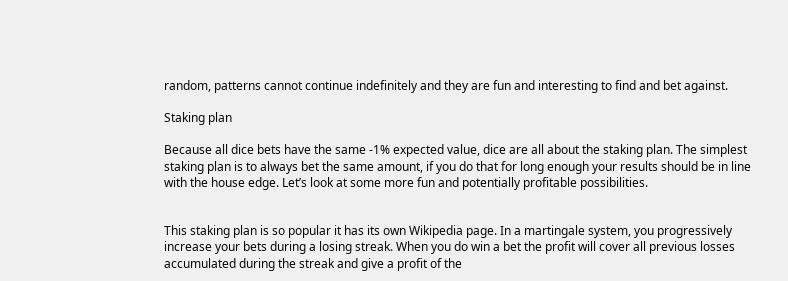random, patterns cannot continue indefinitely and they are fun and interesting to find and bet against.

Staking plan

Because all dice bets have the same -1% expected value, dice are all about the staking plan. The simplest staking plan is to always bet the same amount, if you do that for long enough your results should be in line with the house edge. Let’s look at some more fun and potentially profitable possibilities.


This staking plan is so popular it has its own Wikipedia page. In a martingale system, you progressively increase your bets during a losing streak. When you do win a bet the profit will cover all previous losses accumulated during the streak and give a profit of the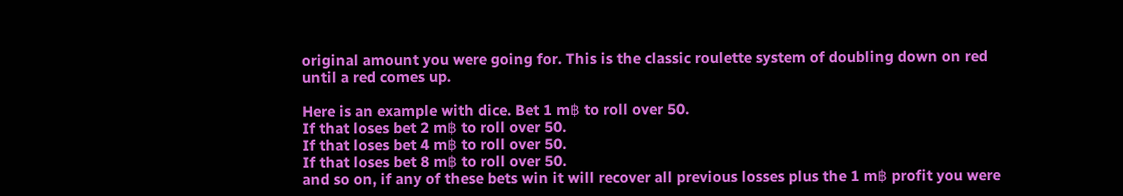original amount you were going for. This is the classic roulette system of doubling down on red until a red comes up.

Here is an example with dice. Bet 1 m฿ to roll over 50.
If that loses bet 2 m฿ to roll over 50.
If that loses bet 4 m฿ to roll over 50.
If that loses bet 8 m฿ to roll over 50.
and so on, if any of these bets win it will recover all previous losses plus the 1 m฿ profit you were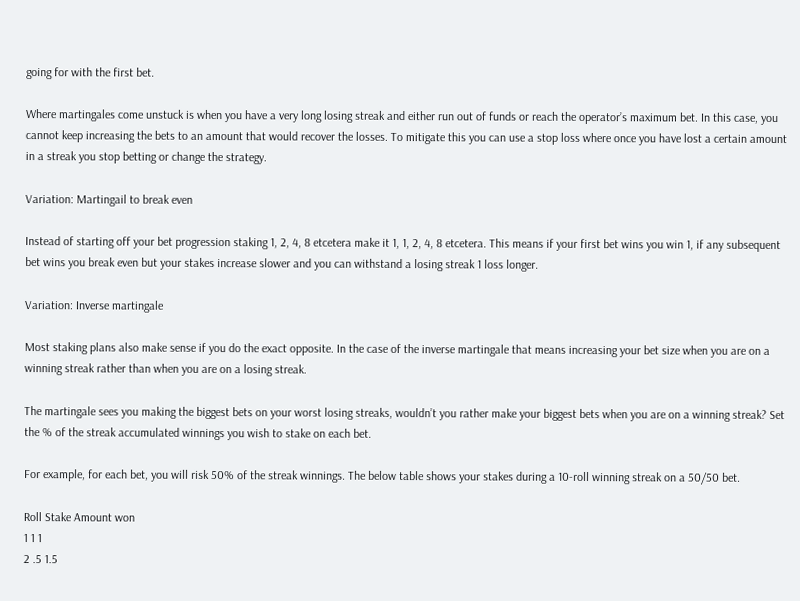going for with the first bet.

Where martingales come unstuck is when you have a very long losing streak and either run out of funds or reach the operator’s maximum bet. In this case, you cannot keep increasing the bets to an amount that would recover the losses. To mitigate this you can use a stop loss where once you have lost a certain amount in a streak you stop betting or change the strategy.

Variation: Martingail to break even

Instead of starting off your bet progression staking 1, 2, 4, 8 etcetera make it 1, 1, 2, 4, 8 etcetera. This means if your first bet wins you win 1, if any subsequent bet wins you break even but your stakes increase slower and you can withstand a losing streak 1 loss longer.

Variation: Inverse martingale

Most staking plans also make sense if you do the exact opposite. In the case of the inverse martingale that means increasing your bet size when you are on a winning streak rather than when you are on a losing streak.

The martingale sees you making the biggest bets on your worst losing streaks, wouldn’t you rather make your biggest bets when you are on a winning streak? Set the % of the streak accumulated winnings you wish to stake on each bet.

For example, for each bet, you will risk 50% of the streak winnings. The below table shows your stakes during a 10-roll winning streak on a 50/50 bet.

Roll Stake Amount won
1 1 1
2 .5 1.5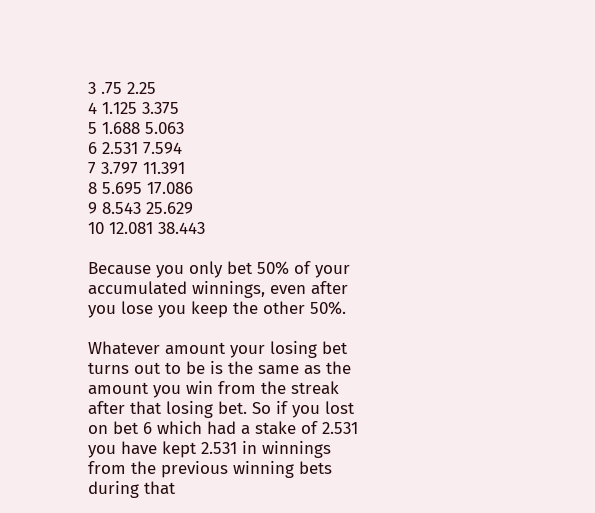3 .75 2.25
4 1.125 3.375
5 1.688 5.063
6 2.531 7.594
7 3.797 11.391
8 5.695 17.086
9 8.543 25.629
10 12.081 38.443

Because you only bet 50% of your accumulated winnings, even after you lose you keep the other 50%.

Whatever amount your losing bet turns out to be is the same as the amount you win from the streak after that losing bet. So if you lost on bet 6 which had a stake of 2.531 you have kept 2.531 in winnings from the previous winning bets during that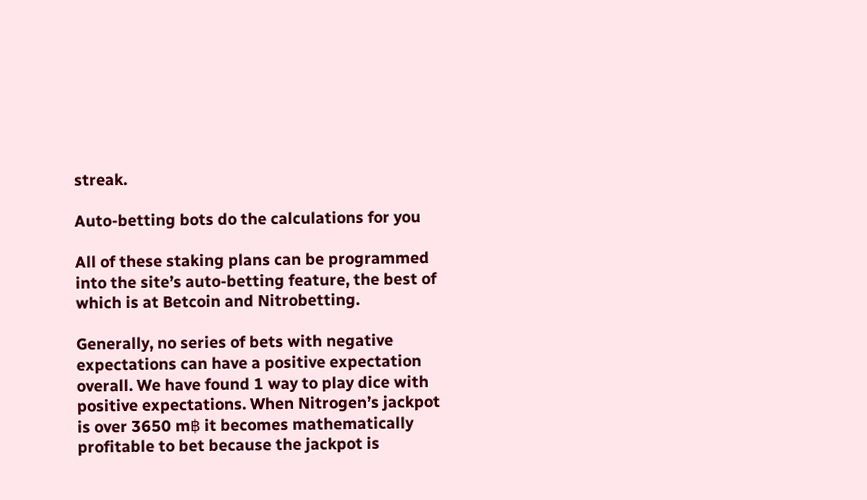streak.

Auto-betting bots do the calculations for you

All of these staking plans can be programmed into the site’s auto-betting feature, the best of which is at Betcoin and Nitrobetting.

Generally, no series of bets with negative expectations can have a positive expectation overall. We have found 1 way to play dice with positive expectations. When Nitrogen’s jackpot is over 3650 m฿ it becomes mathematically profitable to bet because the jackpot is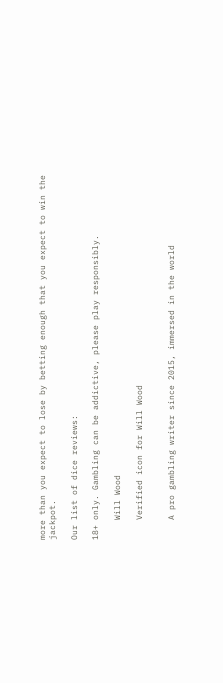more than you expect to lose by betting enough that you expect to win the jackpot.

Our list of dice reviews:

18+ only. Gambling can be addictive, please play responsibly.

    Will Wood

    Verified icon for Will Wood


    A pro gambling writer since 2015, immersed in the world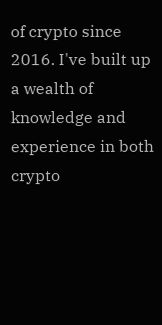of crypto since 2016. I've built up a wealth of knowledge and experience in both crypto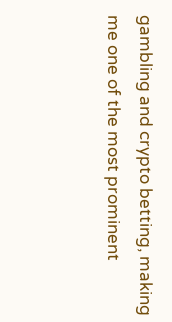gambling and crypto betting, making me one of the most prominent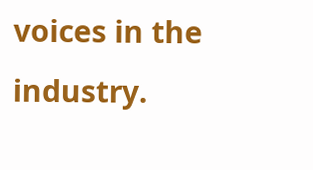voices in the industry.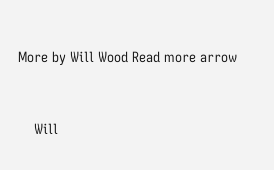More by Will Wood Read more arrow


    Will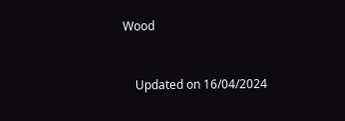Wood


    Updated on 16/04/2024